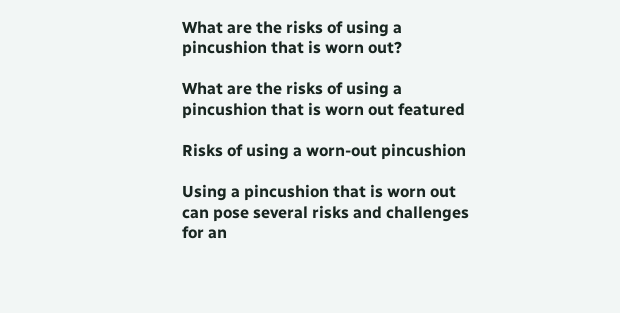What are the risks of using a pincushion that is worn out?

What are the risks of using a pincushion that is worn out featured

Risks of using a worn-out pincushion

Using a pincushion that is worn out can pose several risks and challenges for an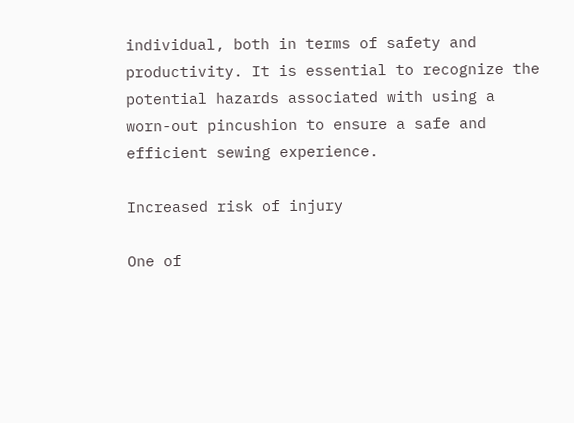individual, both in terms of safety and productivity. It is essential to recognize the potential hazards associated with using a worn-out pincushion to ensure a safe and efficient sewing experience.

Increased risk of injury

One of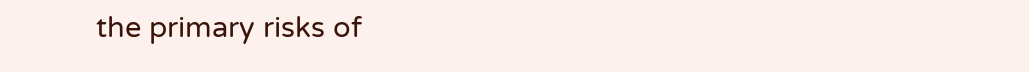the primary risks of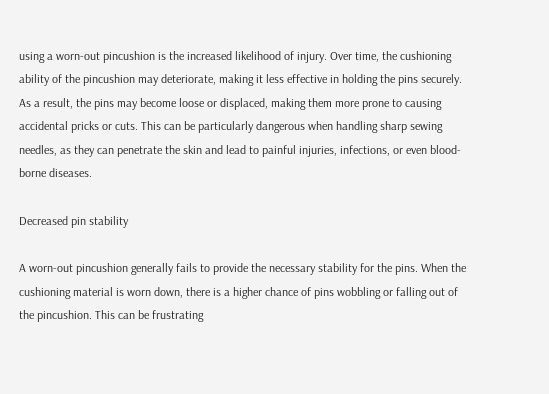using a worn-out pincushion is the increased likelihood of injury. Over time, the cushioning ability of the pincushion may deteriorate, making it less effective in holding the pins securely. As a result, the pins may become loose or displaced, making them more prone to causing accidental pricks or cuts. This can be particularly dangerous when handling sharp sewing needles, as they can penetrate the skin and lead to painful injuries, infections, or even blood-borne diseases.

Decreased pin stability

A worn-out pincushion generally fails to provide the necessary stability for the pins. When the cushioning material is worn down, there is a higher chance of pins wobbling or falling out of the pincushion. This can be frustrating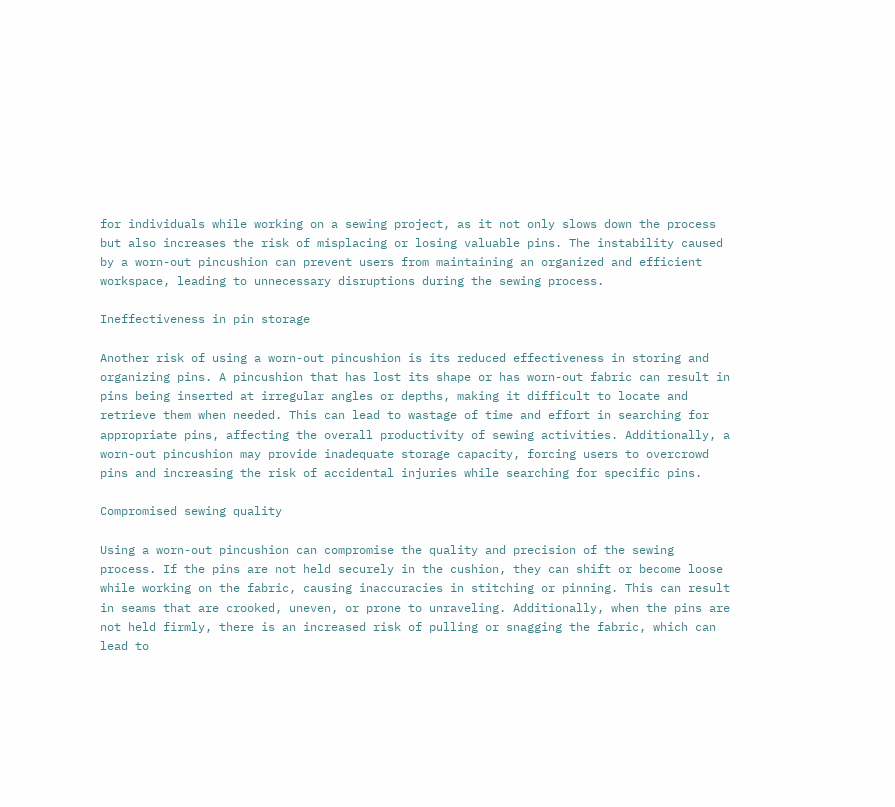for individuals while working on a sewing project, as it not only slows down the process but also increases the risk of misplacing or losing valuable pins. The instability caused by a worn-out pincushion can prevent users from maintaining an organized and efficient workspace, leading to unnecessary disruptions during the sewing process.

Ineffectiveness in pin storage

Another risk of using a worn-out pincushion is its reduced effectiveness in storing and organizing pins. A pincushion that has lost its shape or has worn-out fabric can result in pins being inserted at irregular angles or depths, making it difficult to locate and retrieve them when needed. This can lead to wastage of time and effort in searching for appropriate pins, affecting the overall productivity of sewing activities. Additionally, a worn-out pincushion may provide inadequate storage capacity, forcing users to overcrowd pins and increasing the risk of accidental injuries while searching for specific pins.

Compromised sewing quality

Using a worn-out pincushion can compromise the quality and precision of the sewing process. If the pins are not held securely in the cushion, they can shift or become loose while working on the fabric, causing inaccuracies in stitching or pinning. This can result in seams that are crooked, uneven, or prone to unraveling. Additionally, when the pins are not held firmly, there is an increased risk of pulling or snagging the fabric, which can lead to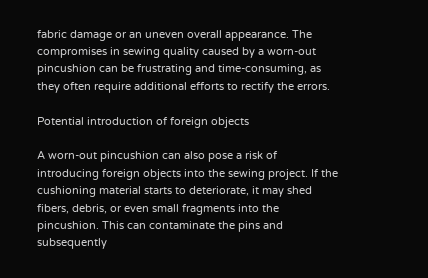fabric damage or an uneven overall appearance. The compromises in sewing quality caused by a worn-out pincushion can be frustrating and time-consuming, as they often require additional efforts to rectify the errors.

Potential introduction of foreign objects

A worn-out pincushion can also pose a risk of introducing foreign objects into the sewing project. If the cushioning material starts to deteriorate, it may shed fibers, debris, or even small fragments into the pincushion. This can contaminate the pins and subsequently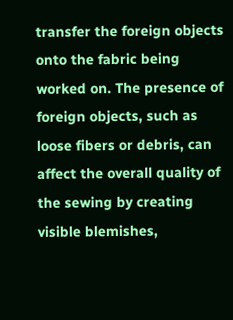transfer the foreign objects onto the fabric being worked on. The presence of foreign objects, such as loose fibers or debris, can affect the overall quality of the sewing by creating visible blemishes,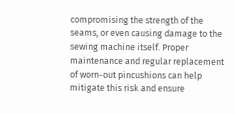compromising the strength of the seams, or even causing damage to the sewing machine itself. Proper maintenance and regular replacement of worn-out pincushions can help mitigate this risk and ensure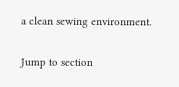a clean sewing environment.

Jump to section